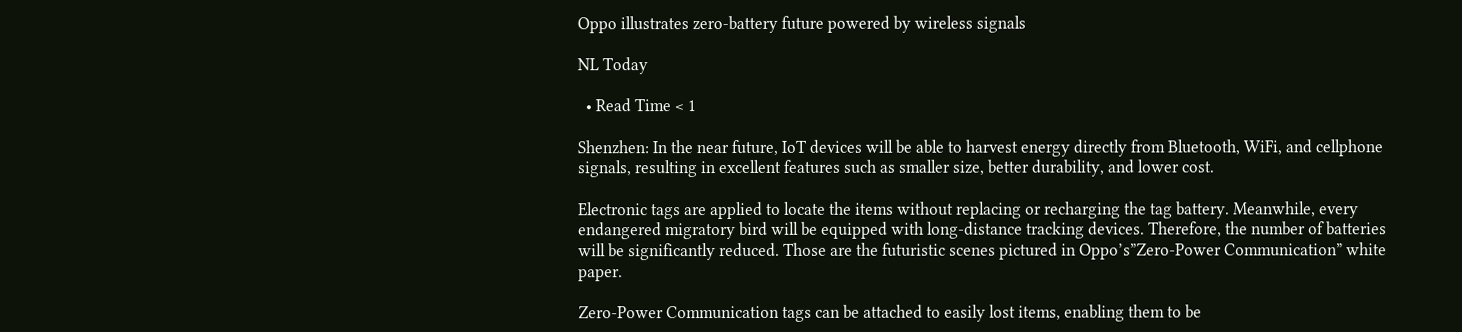Oppo illustrates zero-battery future powered by wireless signals

NL Today

  • Read Time < 1

Shenzhen: In the near future, IoT devices will be able to harvest energy directly from Bluetooth, WiFi, and cellphone signals, resulting in excellent features such as smaller size, better durability, and lower cost.

Electronic tags are applied to locate the items without replacing or recharging the tag battery. Meanwhile, every endangered migratory bird will be equipped with long-distance tracking devices. Therefore, the number of batteries will be significantly reduced. Those are the futuristic scenes pictured in Oppo’s”Zero-Power Communication” white paper.

Zero-Power Communication tags can be attached to easily lost items, enabling them to be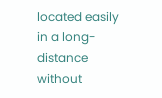located easily in a long-distance without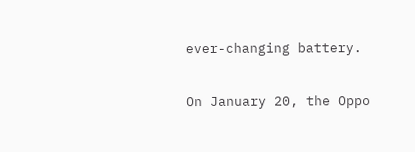ever-changing battery.

On January 20, the Oppo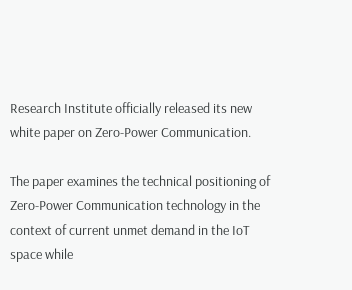Research Institute officially released its new white paper on Zero-Power Communication.

The paper examines the technical positioning of Zero-Power Communication technology in the context of current unmet demand in the IoT space while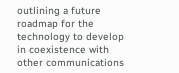outlining a future roadmap for the technology to develop in coexistence with other communications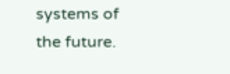systems of the future.